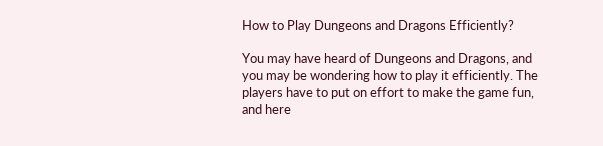How to Play Dungeons and Dragons Efficiently?

You may have heard of Dungeons and Dragons, and you may be wondering how to play it efficiently. The players have to put on effort to make the game fun, and here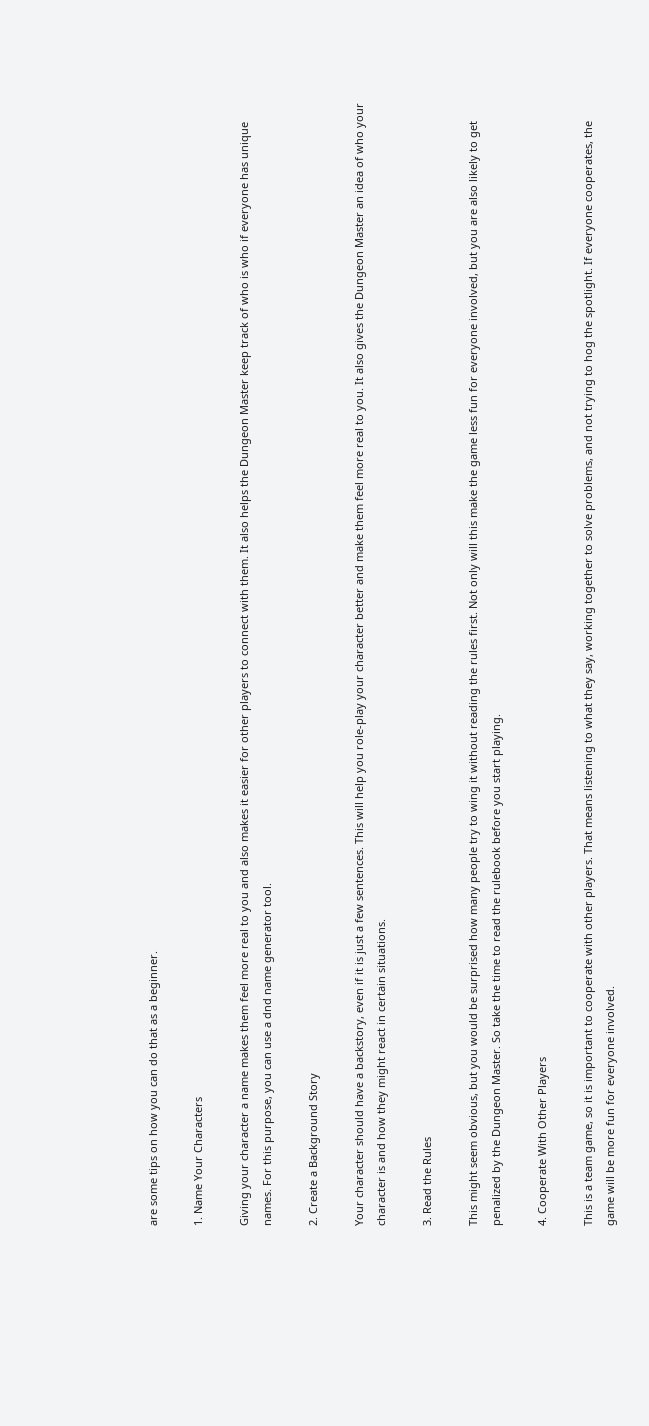are some tips on how you can do that as a beginner.

1. Name Your Characters

Giving your character a name makes them feel more real to you and also makes it easier for other players to connect with them. It also helps the Dungeon Master keep track of who is who if everyone has unique names. For this purpose, you can use a dnd name generator tool.

2. Create a Background Story

Your character should have a backstory, even if it is just a few sentences. This will help you role-play your character better and make them feel more real to you. It also gives the Dungeon Master an idea of who your character is and how they might react in certain situations.

3. Read the Rules

This might seem obvious, but you would be surprised how many people try to wing it without reading the rules first. Not only will this make the game less fun for everyone involved, but you are also likely to get penalized by the Dungeon Master. So take the time to read the rulebook before you start playing.

4. Cooperate With Other Players

This is a team game, so it is important to cooperate with other players. That means listening to what they say, working together to solve problems, and not trying to hog the spotlight. If everyone cooperates, the game will be more fun for everyone involved.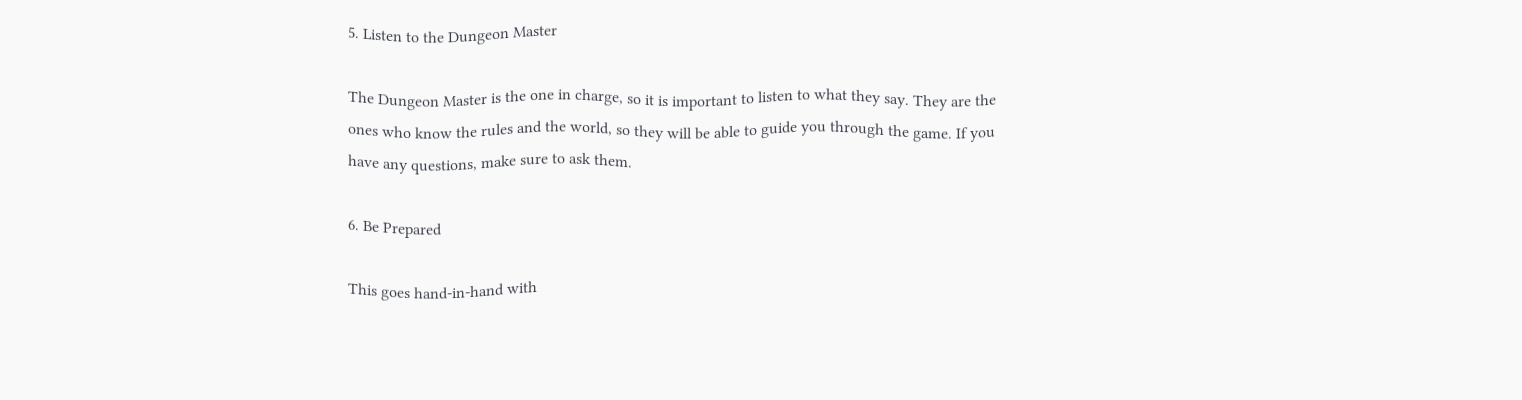5. Listen to the Dungeon Master

The Dungeon Master is the one in charge, so it is important to listen to what they say. They are the ones who know the rules and the world, so they will be able to guide you through the game. If you have any questions, make sure to ask them.

6. Be Prepared

This goes hand-in-hand with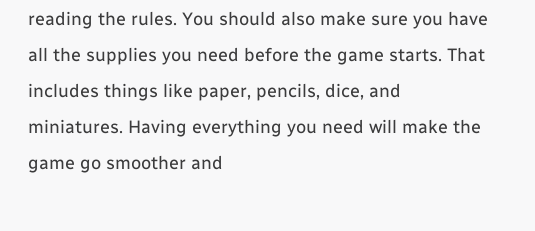reading the rules. You should also make sure you have all the supplies you need before the game starts. That includes things like paper, pencils, dice, and miniatures. Having everything you need will make the game go smoother and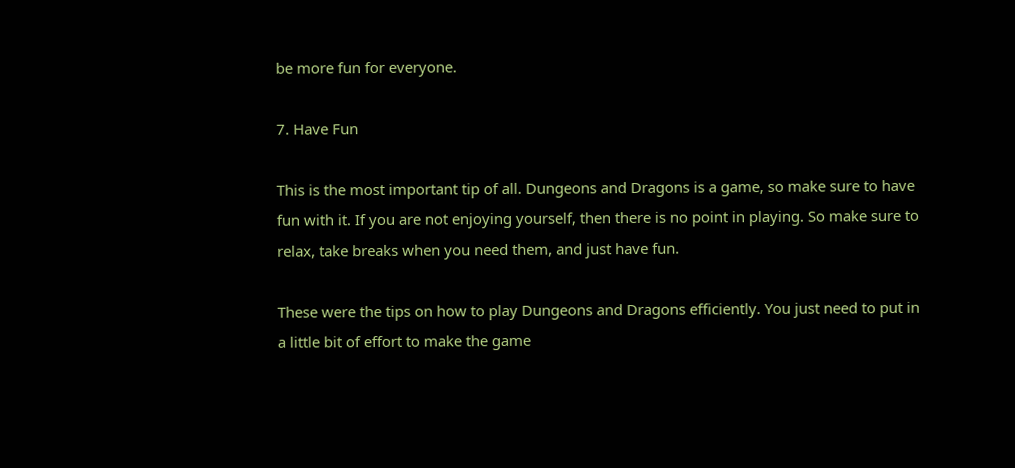be more fun for everyone.

7. Have Fun

This is the most important tip of all. Dungeons and Dragons is a game, so make sure to have fun with it. If you are not enjoying yourself, then there is no point in playing. So make sure to relax, take breaks when you need them, and just have fun.

These were the tips on how to play Dungeons and Dragons efficiently. You just need to put in a little bit of effort to make the game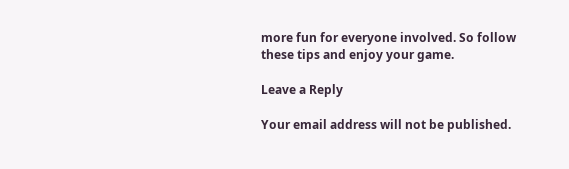more fun for everyone involved. So follow these tips and enjoy your game.

Leave a Reply

Your email address will not be published.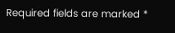Required fields are marked *